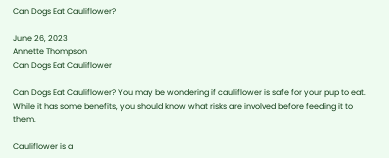Can Dogs Eat Cauliflower?

June 26, 2023
Annette Thompson
Can Dogs Eat Cauliflower

Can Dogs Eat Cauliflower? You may be wondering if cauliflower is safe for your pup to eat. While it has some benefits, you should know what risks are involved before feeding it to them.

Cauliflower is a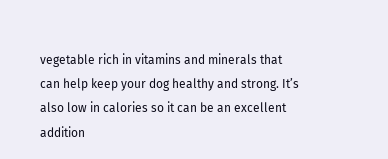vegetable rich in vitamins and minerals that can help keep your dog healthy and strong. It’s also low in calories so it can be an excellent addition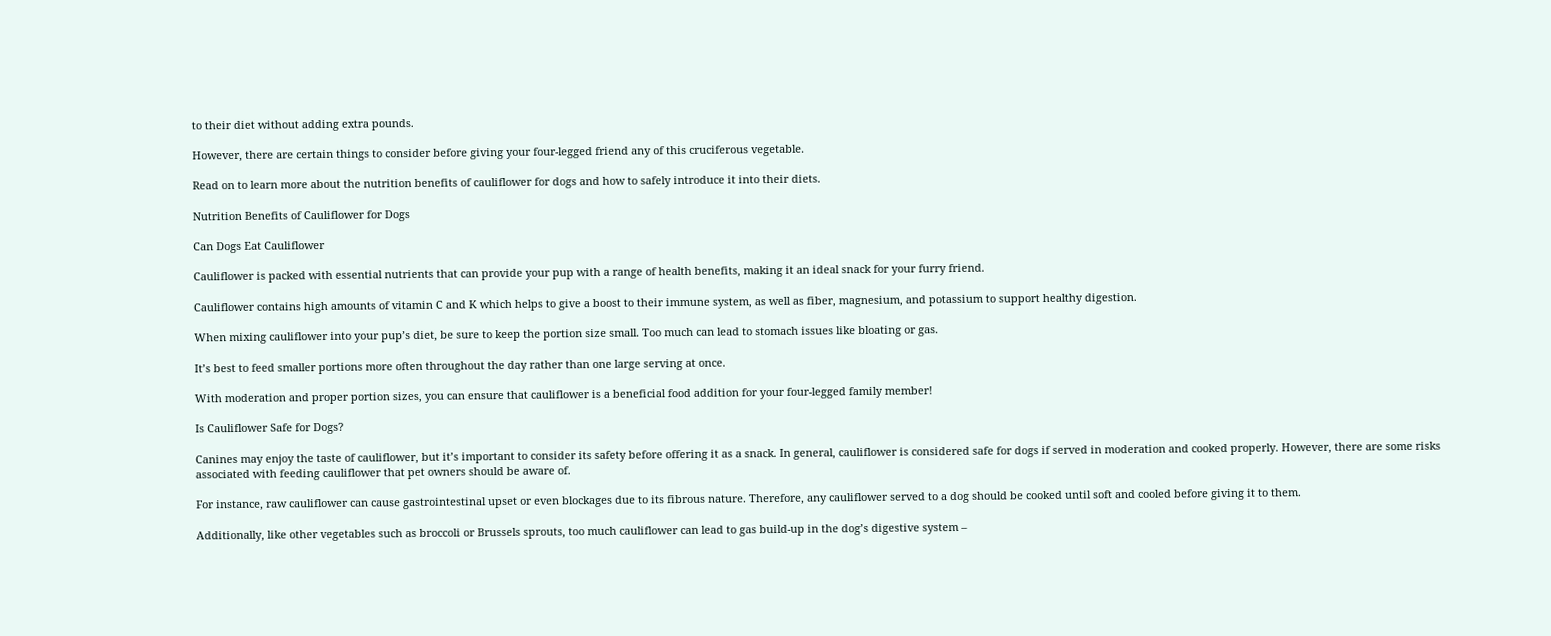to their diet without adding extra pounds.

However, there are certain things to consider before giving your four-legged friend any of this cruciferous vegetable.

Read on to learn more about the nutrition benefits of cauliflower for dogs and how to safely introduce it into their diets.

Nutrition Benefits of Cauliflower for Dogs

Can Dogs Eat Cauliflower

Cauliflower is packed with essential nutrients that can provide your pup with a range of health benefits, making it an ideal snack for your furry friend.

Cauliflower contains high amounts of vitamin C and K which helps to give a boost to their immune system, as well as fiber, magnesium, and potassium to support healthy digestion.

When mixing cauliflower into your pup’s diet, be sure to keep the portion size small. Too much can lead to stomach issues like bloating or gas.

It’s best to feed smaller portions more often throughout the day rather than one large serving at once.

With moderation and proper portion sizes, you can ensure that cauliflower is a beneficial food addition for your four-legged family member!

Is Cauliflower Safe for Dogs?

Canines may enjoy the taste of cauliflower, but it’s important to consider its safety before offering it as a snack. In general, cauliflower is considered safe for dogs if served in moderation and cooked properly. However, there are some risks associated with feeding cauliflower that pet owners should be aware of.

For instance, raw cauliflower can cause gastrointestinal upset or even blockages due to its fibrous nature. Therefore, any cauliflower served to a dog should be cooked until soft and cooled before giving it to them.

Additionally, like other vegetables such as broccoli or Brussels sprouts, too much cauliflower can lead to gas build-up in the dog’s digestive system –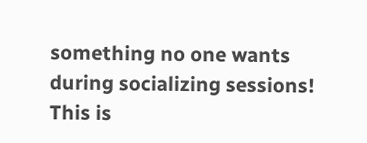something no one wants during socializing sessions! This is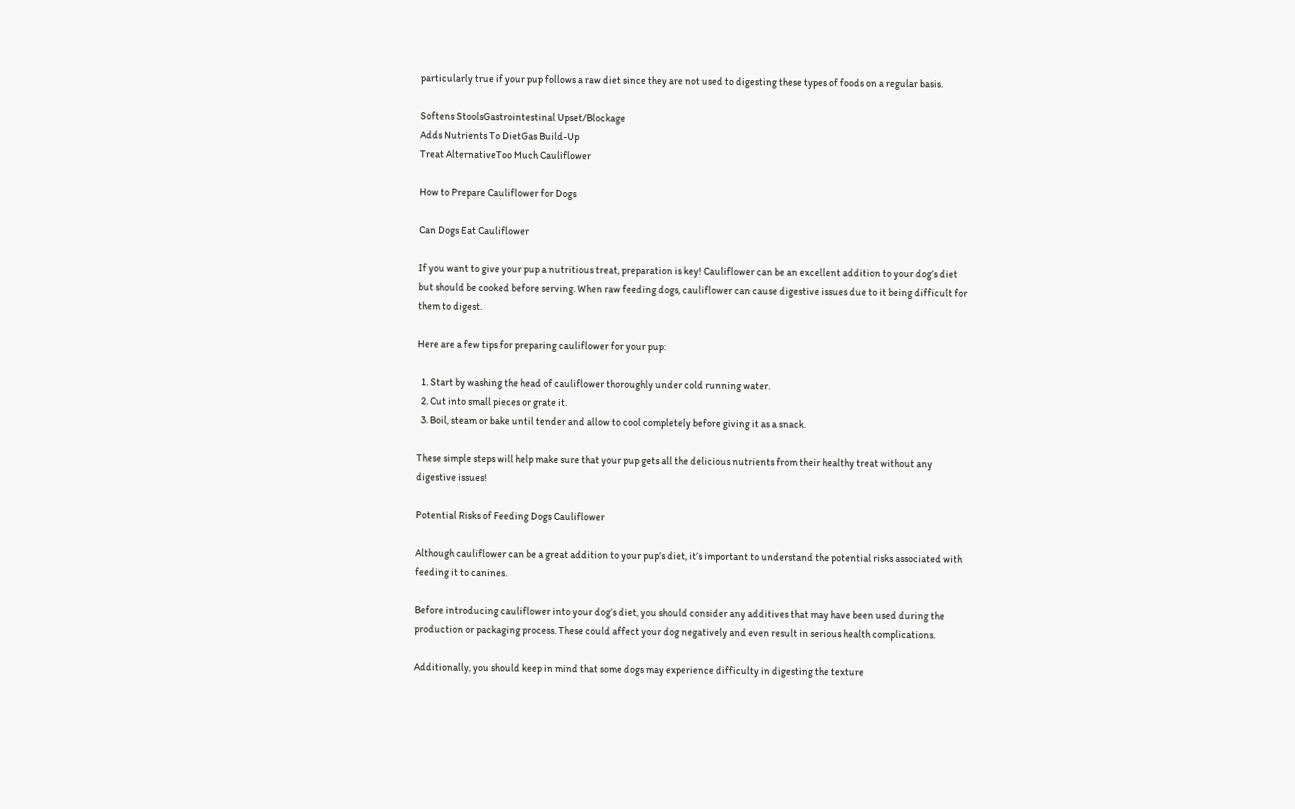particularly true if your pup follows a raw diet since they are not used to digesting these types of foods on a regular basis.

Softens StoolsGastrointestinal Upset/Blockage
Adds Nutrients To DietGas Build-Up
Treat AlternativeToo Much Cauliflower

How to Prepare Cauliflower for Dogs

Can Dogs Eat Cauliflower

If you want to give your pup a nutritious treat, preparation is key! Cauliflower can be an excellent addition to your dog’s diet but should be cooked before serving. When raw feeding dogs, cauliflower can cause digestive issues due to it being difficult for them to digest.

Here are a few tips for preparing cauliflower for your pup:

  1. Start by washing the head of cauliflower thoroughly under cold running water.
  2. Cut into small pieces or grate it.
  3. Boil, steam or bake until tender and allow to cool completely before giving it as a snack.

These simple steps will help make sure that your pup gets all the delicious nutrients from their healthy treat without any digestive issues!

Potential Risks of Feeding Dogs Cauliflower

Although cauliflower can be a great addition to your pup’s diet, it’s important to understand the potential risks associated with feeding it to canines.

Before introducing cauliflower into your dog’s diet, you should consider any additives that may have been used during the production or packaging process. These could affect your dog negatively and even result in serious health complications.

Additionally, you should keep in mind that some dogs may experience difficulty in digesting the texture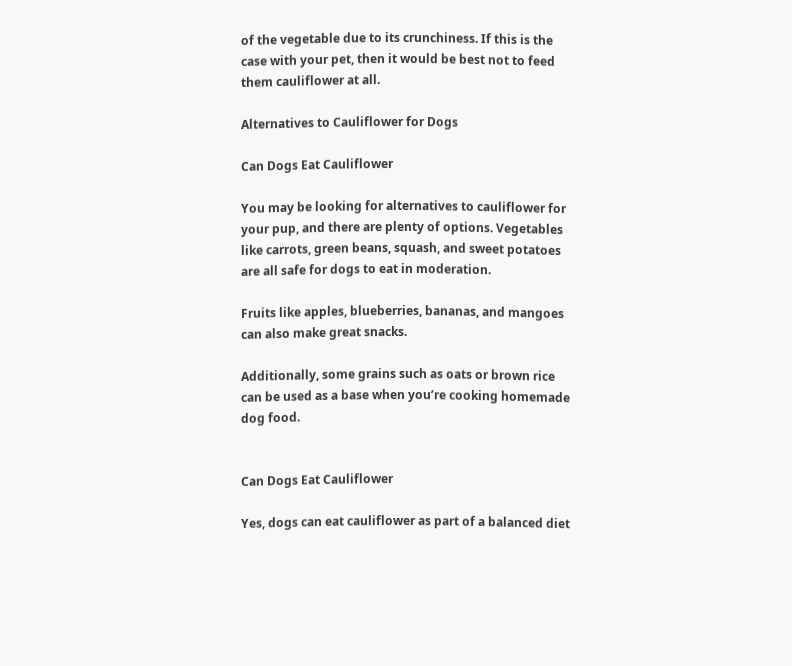of the vegetable due to its crunchiness. If this is the case with your pet, then it would be best not to feed them cauliflower at all.

Alternatives to Cauliflower for Dogs

Can Dogs Eat Cauliflower

You may be looking for alternatives to cauliflower for your pup, and there are plenty of options. Vegetables like carrots, green beans, squash, and sweet potatoes are all safe for dogs to eat in moderation.

Fruits like apples, blueberries, bananas, and mangoes can also make great snacks.

Additionally, some grains such as oats or brown rice can be used as a base when you’re cooking homemade dog food.


Can Dogs Eat Cauliflower

Yes, dogs can eat cauliflower as part of a balanced diet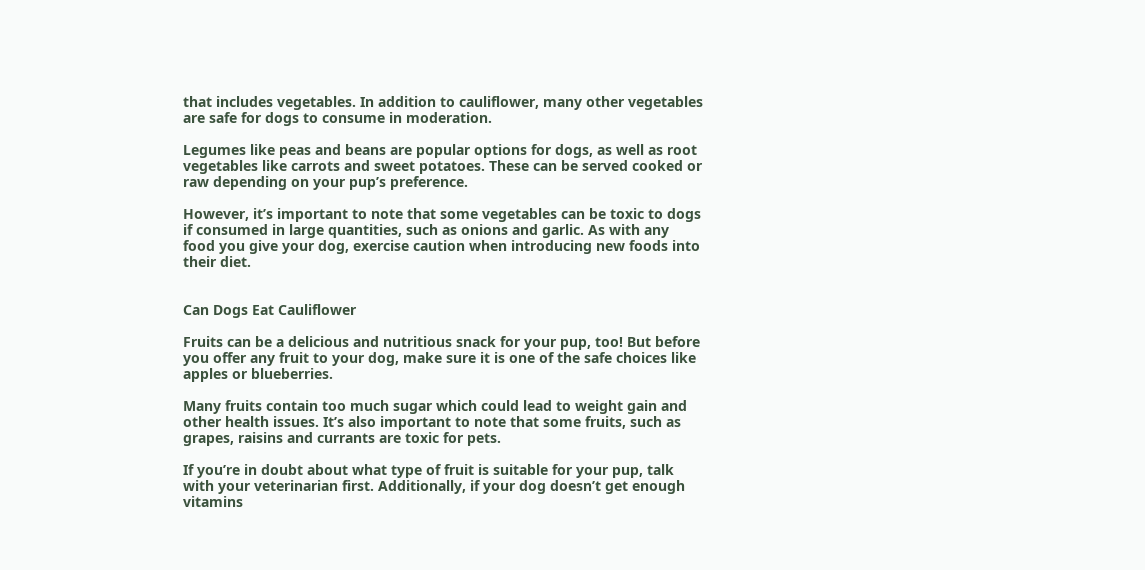that includes vegetables. In addition to cauliflower, many other vegetables are safe for dogs to consume in moderation.

Legumes like peas and beans are popular options for dogs, as well as root vegetables like carrots and sweet potatoes. These can be served cooked or raw depending on your pup’s preference.

However, it’s important to note that some vegetables can be toxic to dogs if consumed in large quantities, such as onions and garlic. As with any food you give your dog, exercise caution when introducing new foods into their diet.


Can Dogs Eat Cauliflower

Fruits can be a delicious and nutritious snack for your pup, too! But before you offer any fruit to your dog, make sure it is one of the safe choices like apples or blueberries.

Many fruits contain too much sugar which could lead to weight gain and other health issues. It’s also important to note that some fruits, such as grapes, raisins and currants are toxic for pets.

If you’re in doubt about what type of fruit is suitable for your pup, talk with your veterinarian first. Additionally, if your dog doesn’t get enough vitamins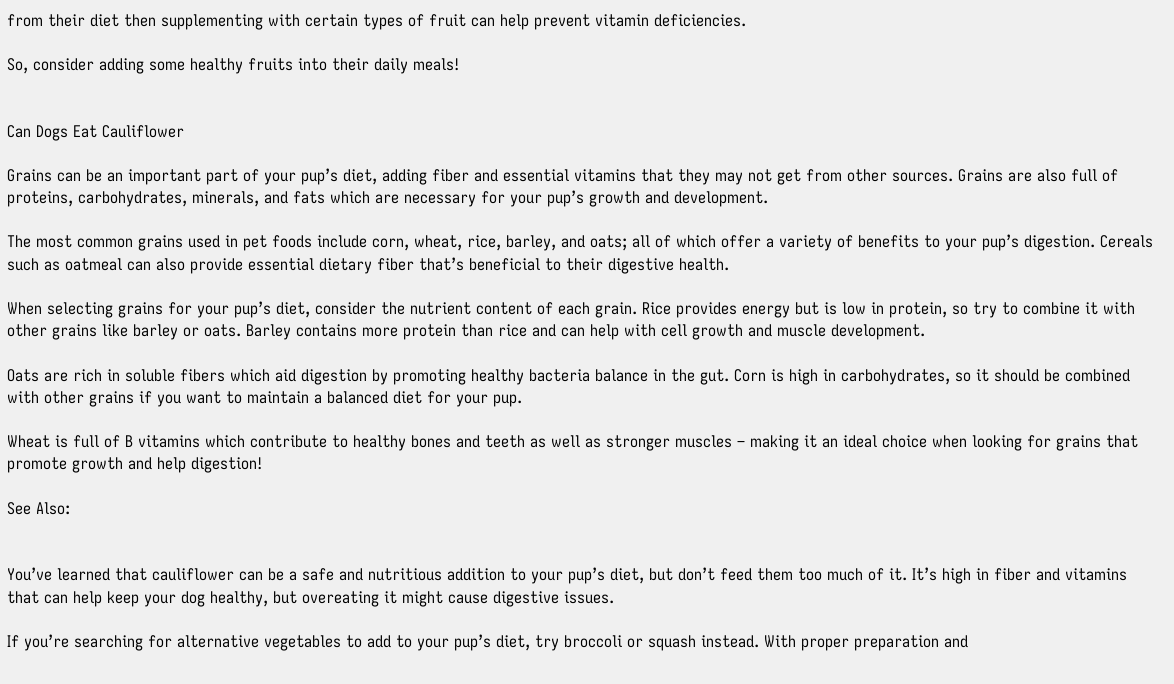from their diet then supplementing with certain types of fruit can help prevent vitamin deficiencies.

So, consider adding some healthy fruits into their daily meals!


Can Dogs Eat Cauliflower

Grains can be an important part of your pup’s diet, adding fiber and essential vitamins that they may not get from other sources. Grains are also full of proteins, carbohydrates, minerals, and fats which are necessary for your pup’s growth and development.

The most common grains used in pet foods include corn, wheat, rice, barley, and oats; all of which offer a variety of benefits to your pup’s digestion. Cereals such as oatmeal can also provide essential dietary fiber that’s beneficial to their digestive health.

When selecting grains for your pup’s diet, consider the nutrient content of each grain. Rice provides energy but is low in protein, so try to combine it with other grains like barley or oats. Barley contains more protein than rice and can help with cell growth and muscle development.

Oats are rich in soluble fibers which aid digestion by promoting healthy bacteria balance in the gut. Corn is high in carbohydrates, so it should be combined with other grains if you want to maintain a balanced diet for your pup.

Wheat is full of B vitamins which contribute to healthy bones and teeth as well as stronger muscles – making it an ideal choice when looking for grains that promote growth and help digestion!

See Also:


You’ve learned that cauliflower can be a safe and nutritious addition to your pup’s diet, but don’t feed them too much of it. It’s high in fiber and vitamins that can help keep your dog healthy, but overeating it might cause digestive issues.

If you’re searching for alternative vegetables to add to your pup’s diet, try broccoli or squash instead. With proper preparation and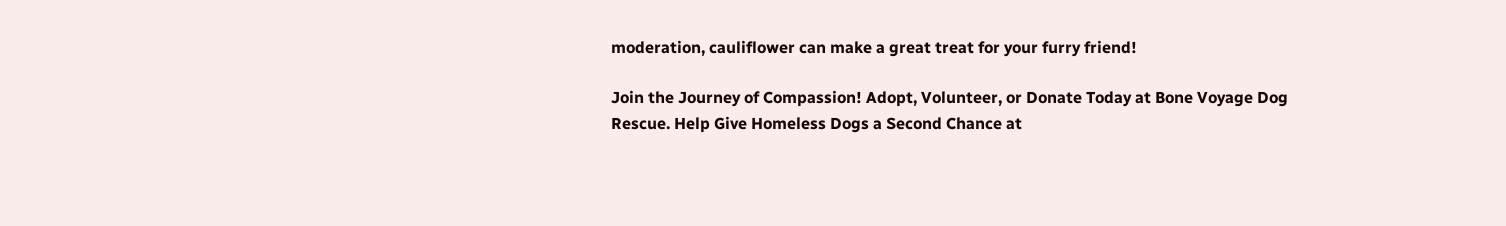moderation, cauliflower can make a great treat for your furry friend!

Join the Journey of Compassion! Adopt, Volunteer, or Donate Today at Bone Voyage Dog Rescue. Help Give Homeless Dogs a Second Chance at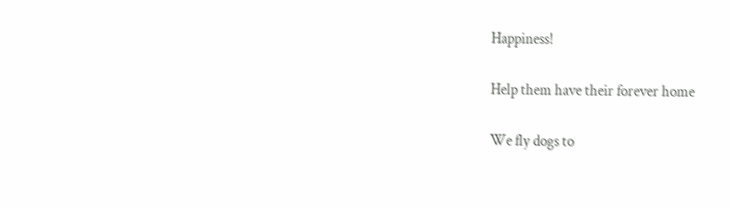Happiness!

Help them have their forever home

We fly dogs to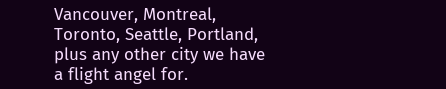Vancouver, Montreal, Toronto, Seattle, Portland, plus any other city we have a flight angel for.